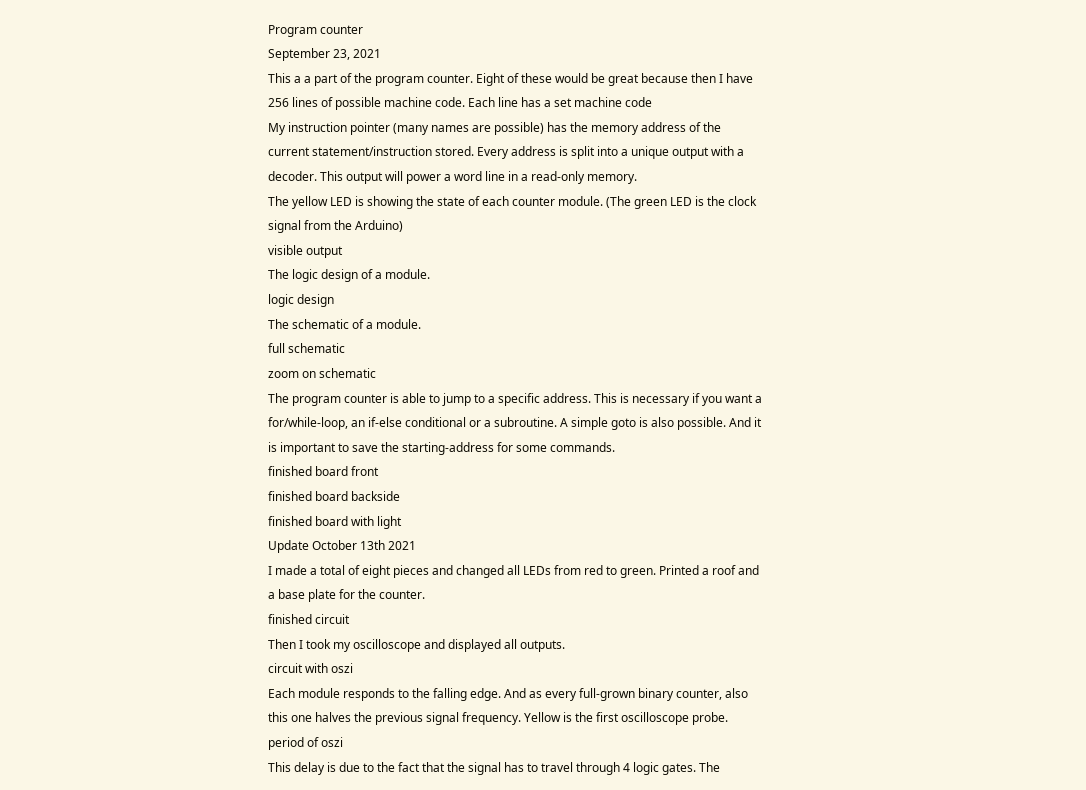Program counter
September 23, 2021
This a a part of the program counter. Eight of these would be great because then I have 256 lines of possible machine code. Each line has a set machine code
My instruction pointer (many names are possible) has the memory address of the current statement/instruction stored. Every address is split into a unique output with a decoder. This output will power a word line in a read-only memory.
The yellow LED is showing the state of each counter module. (The green LED is the clock signal from the Arduino)
visible output
The logic design of a module.
logic design
The schematic of a module.
full schematic
zoom on schematic
The program counter is able to jump to a specific address. This is necessary if you want a for/while-loop, an if-else conditional or a subroutine. A simple goto is also possible. And it is important to save the starting-address for some commands.
finished board front
finished board backside
finished board with light
Update October 13th 2021
I made a total of eight pieces and changed all LEDs from red to green. Printed a roof and a base plate for the counter.
finished circuit
Then I took my oscilloscope and displayed all outputs.
circuit with oszi
Each module responds to the falling edge. And as every full-grown binary counter, also this one halves the previous signal frequency. Yellow is the first oscilloscope probe.
period of oszi
This delay is due to the fact that the signal has to travel through 4 logic gates. The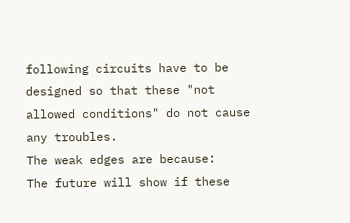following circuits have to be designed so that these "not allowed conditions" do not cause any troubles.
The weak edges are because:
The future will show if these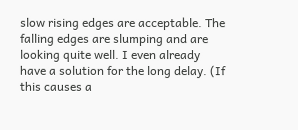slow rising edges are acceptable. The falling edges are slumping and are looking quite well. I even already have a solution for the long delay. (If this causes a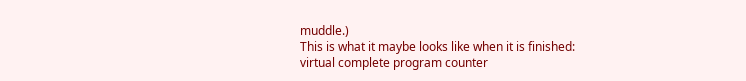muddle.)
This is what it maybe looks like when it is finished:
virtual complete program counter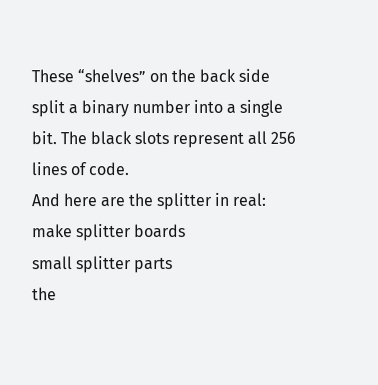These “shelves” on the back side split a binary number into a single bit. The black slots represent all 256 lines of code.
And here are the splitter in real:
make splitter boards
small splitter parts
the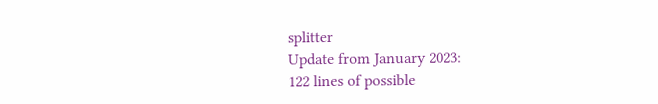splitter
Update from January 2023:
122 lines of possible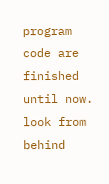program code are finished until now.
look from behind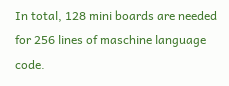In total, 128 mini boards are needed for 256 lines of maschine language code.